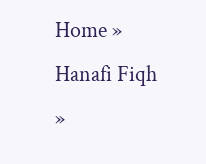Home » Hanafi Fiqh »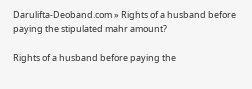Darulifta-Deoband.com » Rights of a husband before paying the stipulated mahr amount?

Rights of a husband before paying the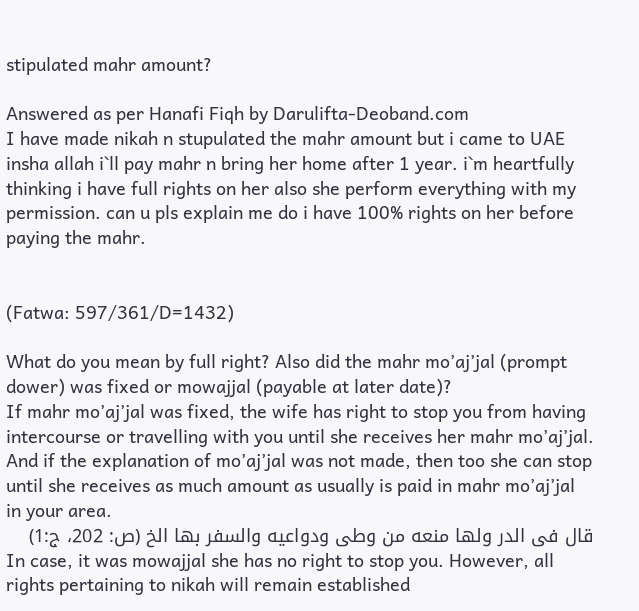stipulated mahr amount?

Answered as per Hanafi Fiqh by Darulifta-Deoband.com
I have made nikah n stupulated the mahr amount but i came to UAE insha allah i`ll pay mahr n bring her home after 1 year. i`m heartfully thinking i have full rights on her also she perform everything with my permission. can u pls explain me do i have 100% rights on her before paying the mahr.


(Fatwa: 597/361/D=1432)

What do you mean by full right? Also did the mahr mo’aj’jal (prompt dower) was fixed or mowajjal (payable at later date)?
If mahr mo’aj’jal was fixed, the wife has right to stop you from having intercourse or travelling with you until she receives her mahr mo’aj’jal. And if the explanation of mo’aj’jal was not made, then too she can stop until she receives as much amount as usually is paid in mahr mo’aj’jal in your area.
قال فى الدر ولها منعه من وطی ودواعيه والسفر بها الخ (ص: 202، ج:1)
In case, it was mowajjal she has no right to stop you. However, all rights pertaining to nikah will remain established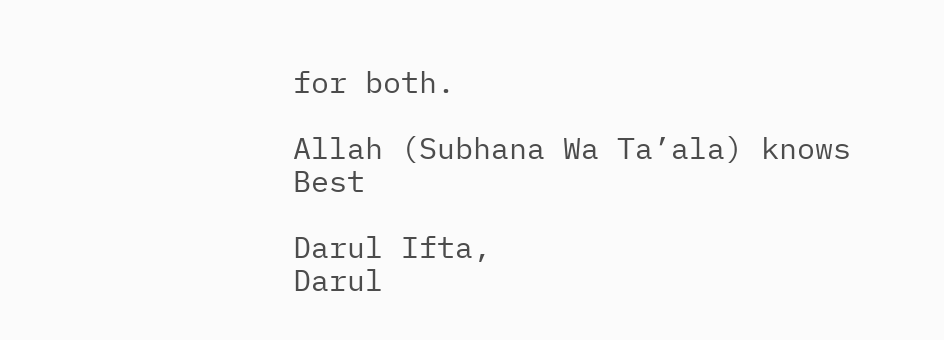for both.

Allah (Subhana Wa Ta’ala) knows Best

Darul Ifta,
Darul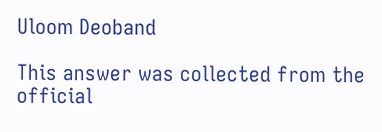Uloom Deoband

This answer was collected from the official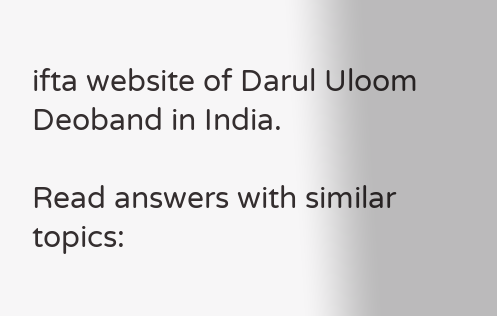ifta website of Darul Uloom Deoband in India.

Read answers with similar topics: